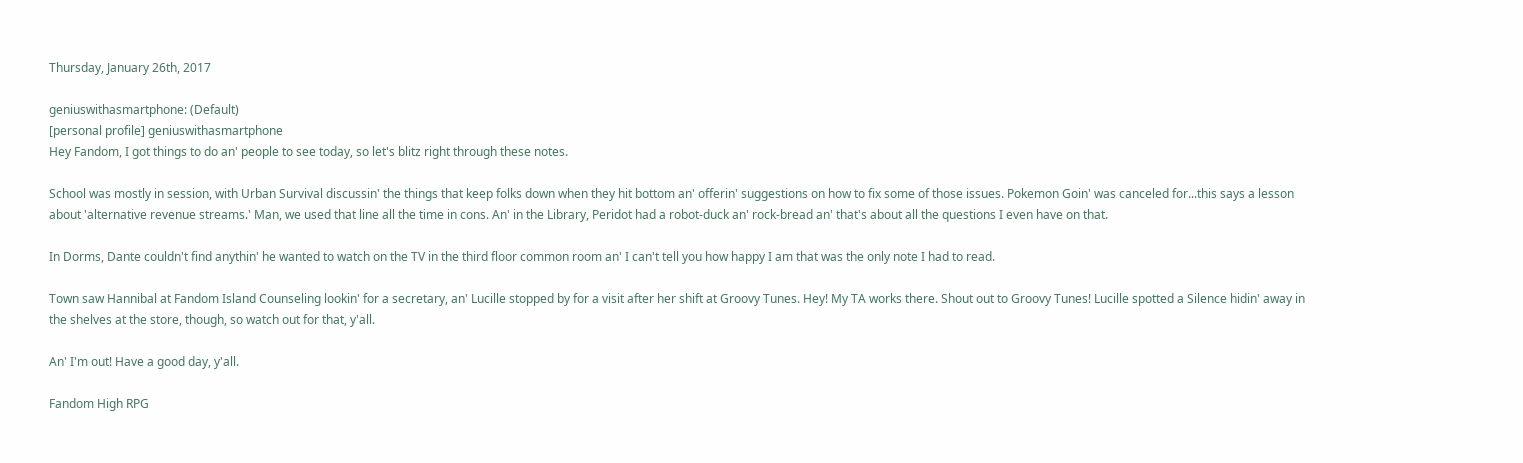Thursday, January 26th, 2017

geniuswithasmartphone: (Default)
[personal profile] geniuswithasmartphone
Hey Fandom, I got things to do an' people to see today, so let's blitz right through these notes.

School was mostly in session, with Urban Survival discussin' the things that keep folks down when they hit bottom an' offerin' suggestions on how to fix some of those issues. Pokemon Goin' was canceled for...this says a lesson about 'alternative revenue streams.' Man, we used that line all the time in cons. An' in the Library, Peridot had a robot-duck an' rock-bread an' that's about all the questions I even have on that.

In Dorms, Dante couldn't find anythin' he wanted to watch on the TV in the third floor common room an' I can't tell you how happy I am that was the only note I had to read.

Town saw Hannibal at Fandom Island Counseling lookin' for a secretary, an' Lucille stopped by for a visit after her shift at Groovy Tunes. Hey! My TA works there. Shout out to Groovy Tunes! Lucille spotted a Silence hidin' away in the shelves at the store, though, so watch out for that, y'all.

An' I'm out! Have a good day, y'all.

Fandom High RPG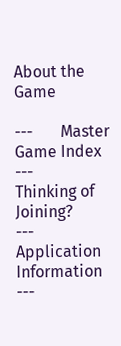About the Game

---       Master Game Index
---       Thinking of Joining?
---       Application Information
---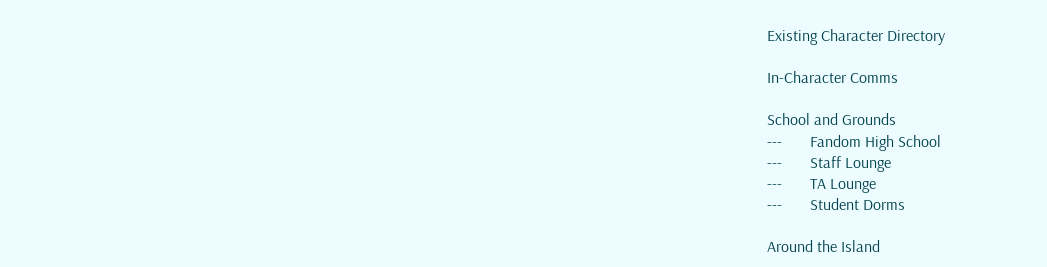Existing Character Directory

In-Character Comms

School and Grounds
---       Fandom High School
---       Staff Lounge
---       TA Lounge
---       Student Dorms

Around the Island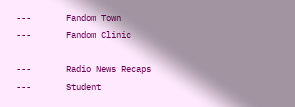---       Fandom Town
---       Fandom Clinic

---       Radio News Recaps
---       Student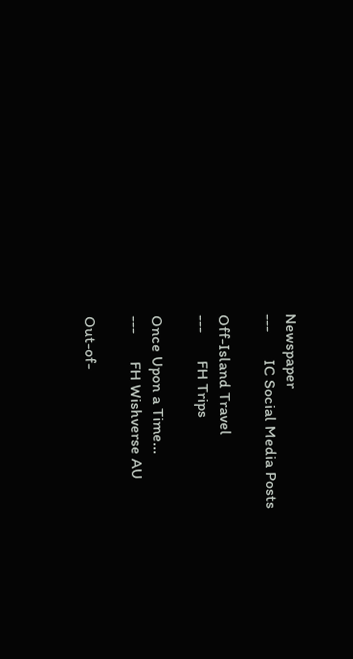Newspaper
---       IC Social Media Posts

Off-Island Travel
---       FH Trips

Once Upon a Time...
---       FH Wishverse AU

Out-of-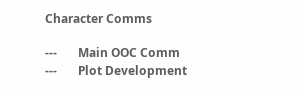Character Comms

---       Main OOC Comm
---       Plot Development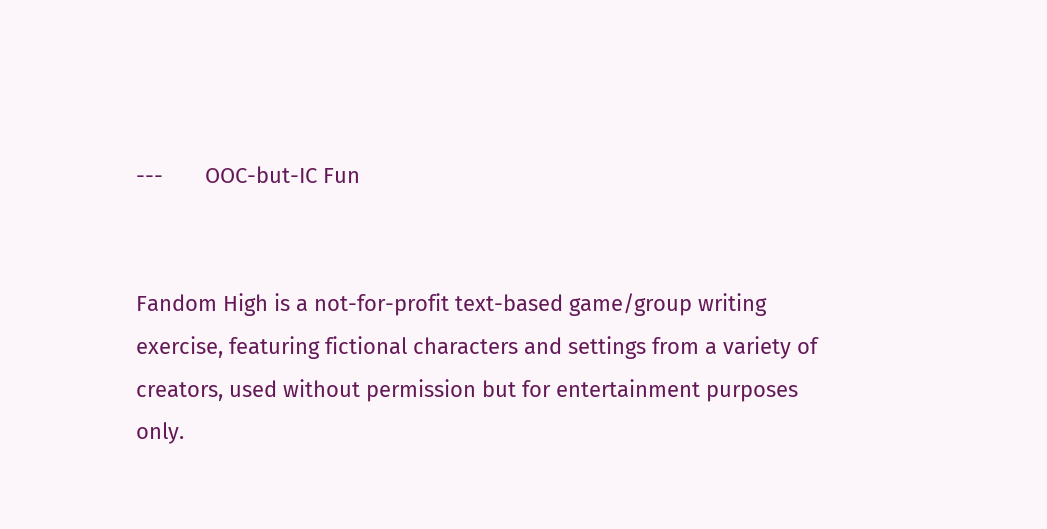---       OOC-but-IC Fun


Fandom High is a not-for-profit text-based game/group writing exercise, featuring fictional characters and settings from a variety of creators, used without permission but for entertainment purposes only.